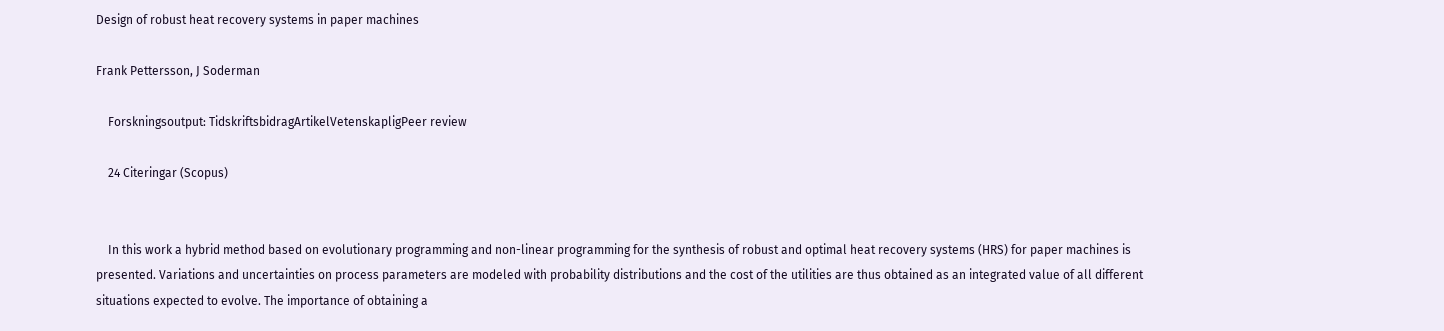Design of robust heat recovery systems in paper machines

Frank Pettersson, J Soderman

    Forskningsoutput: TidskriftsbidragArtikelVetenskapligPeer review

    24 Citeringar (Scopus)


    In this work a hybrid method based on evolutionary programming and non-linear programming for the synthesis of robust and optimal heat recovery systems (HRS) for paper machines is presented. Variations and uncertainties on process parameters are modeled with probability distributions and the cost of the utilities are thus obtained as an integrated value of all different situations expected to evolve. The importance of obtaining a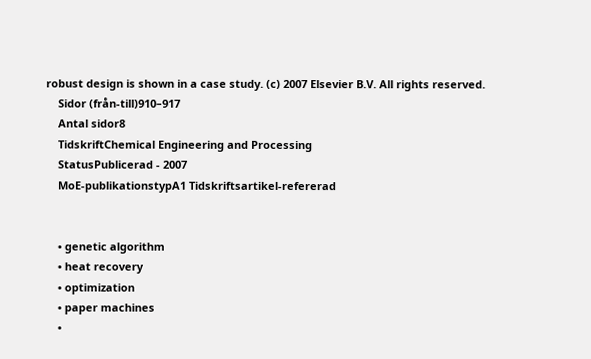robust design is shown in a case study. (c) 2007 Elsevier B.V. All rights reserved.
    Sidor (från-till)910–917
    Antal sidor8
    TidskriftChemical Engineering and Processing
    StatusPublicerad - 2007
    MoE-publikationstypA1 Tidskriftsartikel-refererad


    • genetic algorithm
    • heat recovery
    • optimization
    • paper machines
    •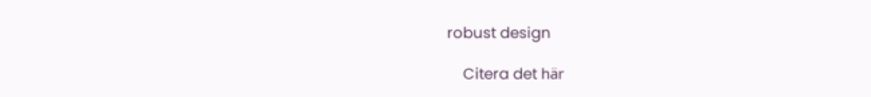robust design

    Citera det här